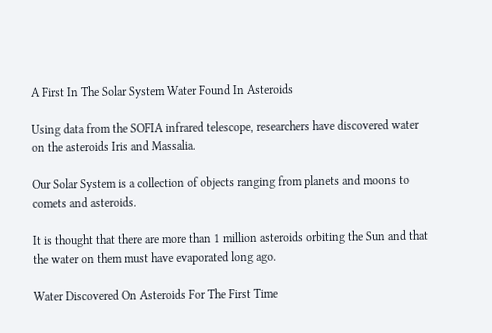A First In The Solar System Water Found In Asteroids

Using data from the SOFIA infrared telescope, researchers have discovered water on the asteroids Iris and Massalia.

Our Solar System is a collection of objects ranging from planets and moons to comets and asteroids.

It is thought that there are more than 1 million asteroids orbiting the Sun and that the water on them must have evaporated long ago.

Water Discovered On Asteroids For The First Time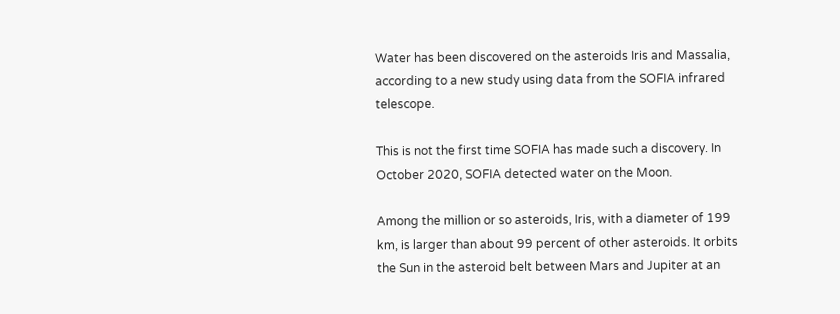Water has been discovered on the asteroids Iris and Massalia, according to a new study using data from the SOFIA infrared telescope.

This is not the first time SOFIA has made such a discovery. In October 2020, SOFIA detected water on the Moon.

Among the million or so asteroids, Iris, with a diameter of 199 km, is larger than about 99 percent of other asteroids. It orbits the Sun in the asteroid belt between Mars and Jupiter at an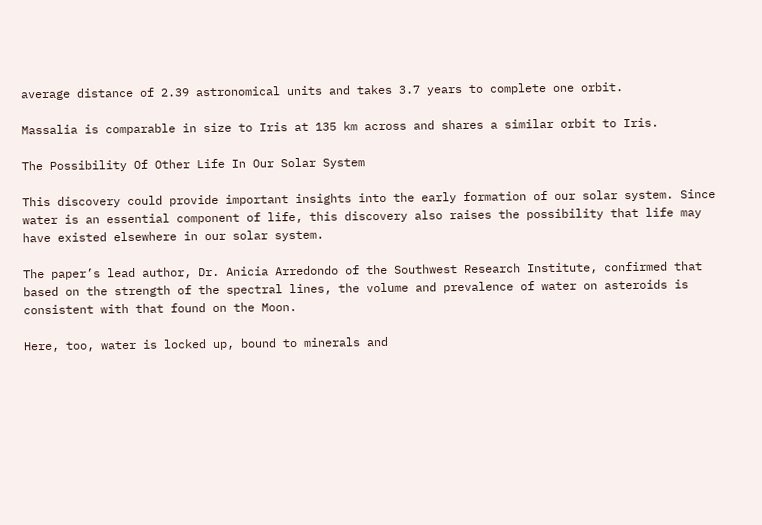average distance of 2.39 astronomical units and takes 3.7 years to complete one orbit.

Massalia is comparable in size to Iris at 135 km across and shares a similar orbit to Iris.

The Possibility Of Other Life In Our Solar System

This discovery could provide important insights into the early formation of our solar system. Since water is an essential component of life, this discovery also raises the possibility that life may have existed elsewhere in our solar system.

The paper’s lead author, Dr. Anicia Arredondo of the Southwest Research Institute, confirmed that based on the strength of the spectral lines, the volume and prevalence of water on asteroids is consistent with that found on the Moon.

Here, too, water is locked up, bound to minerals and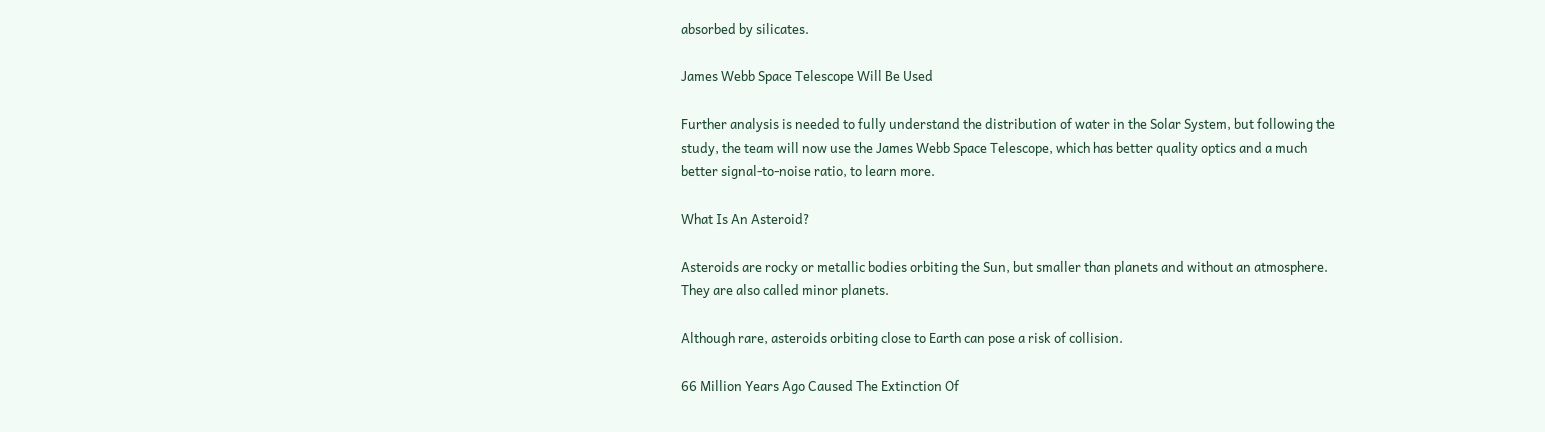absorbed by silicates.

James Webb Space Telescope Will Be Used

Further analysis is needed to fully understand the distribution of water in the Solar System, but following the study, the team will now use the James Webb Space Telescope, which has better quality optics and a much better signal-to-noise ratio, to learn more.

What Is An Asteroid?

Asteroids are rocky or metallic bodies orbiting the Sun, but smaller than planets and without an atmosphere. They are also called minor planets.

Although rare, asteroids orbiting close to Earth can pose a risk of collision.

66 Million Years Ago Caused The Extinction Of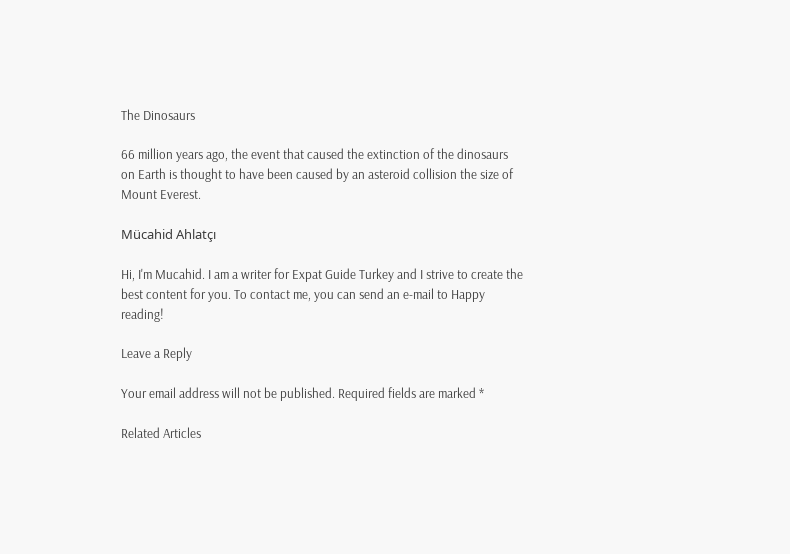The Dinosaurs

66 million years ago, the event that caused the extinction of the dinosaurs on Earth is thought to have been caused by an asteroid collision the size of Mount Everest.

Mücahid Ahlatçı

Hi, I'm Mucahid. I am a writer for Expat Guide Turkey and I strive to create the best content for you. To contact me, you can send an e-mail to Happy reading!

Leave a Reply

Your email address will not be published. Required fields are marked *

Related Articles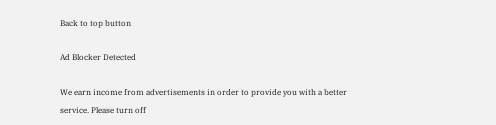Back to top button

Ad Blocker Detected

We earn income from advertisements in order to provide you with a better service. Please turn off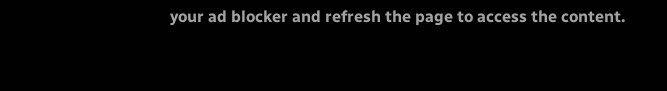your ad blocker and refresh the page to access the content.